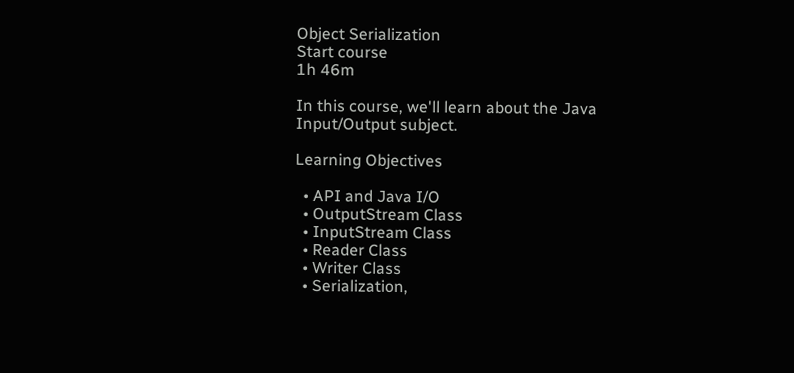Object Serialization
Start course
1h 46m

In this course, we'll learn about the Java Input/Output subject.

Learning Objectives

  • API and Java I/O
  • OutputStream Class
  • InputStream Class
  • Reader Class
  • Writer Class
  • Serialization,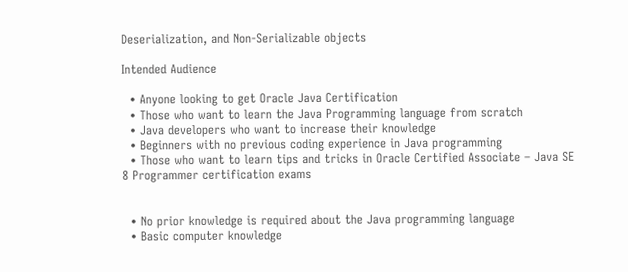Deserialization, and Non-Serializable objects

Intended Audience

  • Anyone looking to get Oracle Java Certification
  • Those who want to learn the Java Programming language from scratch
  • Java developers who want to increase their knowledge
  • Beginners with no previous coding experience in Java programming
  • Those who want to learn tips and tricks in Oracle Certified Associate – Java SE 8 Programmer certification exams


  • No prior knowledge is required about the Java programming language
  • Basic computer knowledge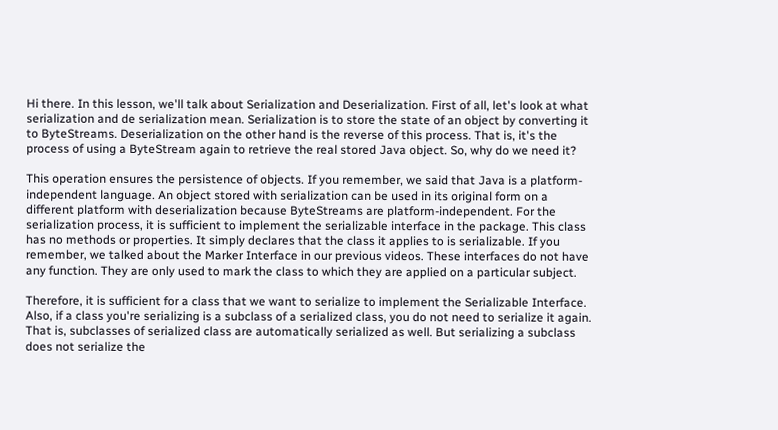Hi there. In this lesson, we'll talk about Serialization and Deserialization. First of all, let's look at what serialization and de serialization mean. Serialization is to store the state of an object by converting it to ByteStreams. Deserialization on the other hand is the reverse of this process. That is, it's the process of using a ByteStream again to retrieve the real stored Java object. So, why do we need it?

This operation ensures the persistence of objects. If you remember, we said that Java is a platform-independent language. An object stored with serialization can be used in its original form on a different platform with deserialization because ByteStreams are platform-independent. For the serialization process, it is sufficient to implement the serializable interface in the package. This class has no methods or properties. It simply declares that the class it applies to is serializable. If you remember, we talked about the Marker Interface in our previous videos. These interfaces do not have any function. They are only used to mark the class to which they are applied on a particular subject.

Therefore, it is sufficient for a class that we want to serialize to implement the Serializable Interface. Also, if a class you're serializing is a subclass of a serialized class, you do not need to serialize it again. That is, subclasses of serialized class are automatically serialized as well. But serializing a subclass does not serialize the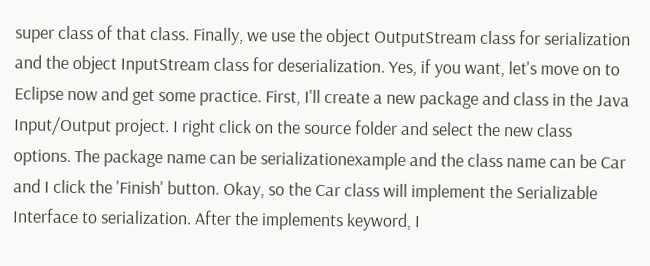super class of that class. Finally, we use the object OutputStream class for serialization and the object InputStream class for deserialization. Yes, if you want, let's move on to Eclipse now and get some practice. First, I'll create a new package and class in the Java Input/Output project. I right click on the source folder and select the new class options. The package name can be serializationexample and the class name can be Car and I click the 'Finish' button. Okay, so the Car class will implement the Serializable Interface to serialization. After the implements keyword, I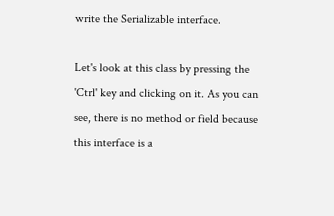write the Serializable interface.

Let's look at this class by pressing the 'Ctrl' key and clicking on it. As you can see, there is no method or field because this interface is a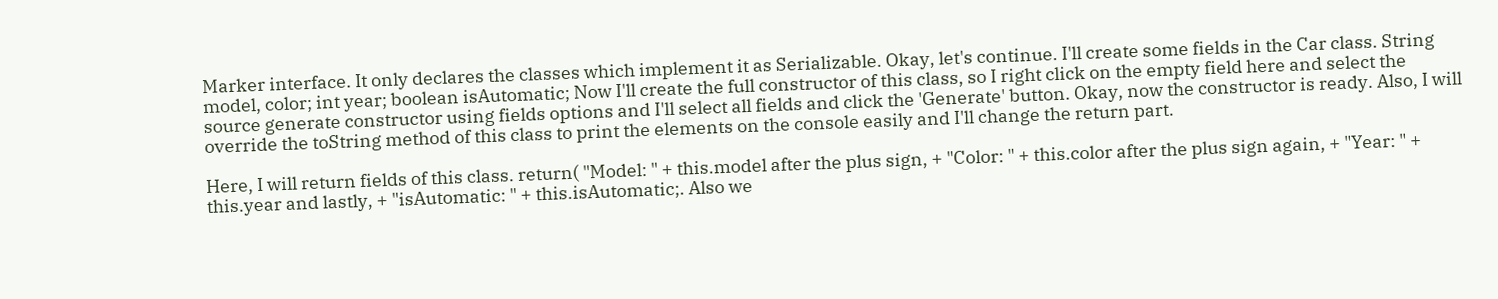Marker interface. It only declares the classes which implement it as Serializable. Okay, let's continue. I'll create some fields in the Car class. String model, color; int year; boolean isAutomatic; Now I'll create the full constructor of this class, so I right click on the empty field here and select the source generate constructor using fields options and I'll select all fields and click the 'Generate' button. Okay, now the constructor is ready. Also, I will override the toString method of this class to print the elements on the console easily and I'll change the return part.

Here, I will return fields of this class. return( "Model: " + this.model after the plus sign, + "Color: " + this.color after the plus sign again, + "Year: " + this.year and lastly, + "isAutomatic: " + this.isAutomatic;. Also we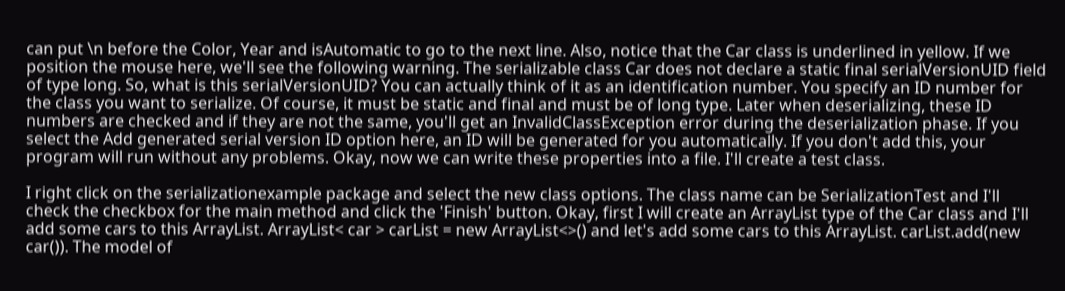can put \n before the Color, Year and isAutomatic to go to the next line. Also, notice that the Car class is underlined in yellow. If we position the mouse here, we'll see the following warning. The serializable class Car does not declare a static final serialVersionUID field of type long. So, what is this serialVersionUID? You can actually think of it as an identification number. You specify an ID number for the class you want to serialize. Of course, it must be static and final and must be of long type. Later when deserializing, these ID numbers are checked and if they are not the same, you'll get an InvalidClassException error during the deserialization phase. If you select the Add generated serial version ID option here, an ID will be generated for you automatically. If you don't add this, your program will run without any problems. Okay, now we can write these properties into a file. I'll create a test class.

I right click on the serializationexample package and select the new class options. The class name can be SerializationTest and I'll check the checkbox for the main method and click the 'Finish' button. Okay, first I will create an ArrayList type of the Car class and I'll add some cars to this ArrayList. ArrayList< car > carList = new ArrayList<>() and let's add some cars to this ArrayList. carList.add(new car()). The model of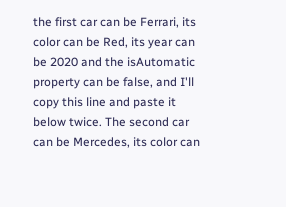the first car can be Ferrari, its color can be Red, its year can be 2020 and the isAutomatic property can be false, and I'll copy this line and paste it below twice. The second car can be Mercedes, its color can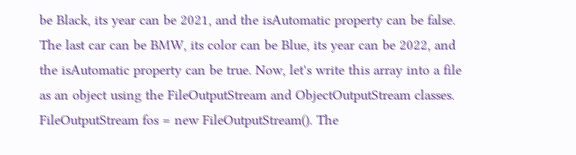be Black, its year can be 2021, and the isAutomatic property can be false. The last car can be BMW, its color can be Blue, its year can be 2022, and the isAutomatic property can be true. Now, let's write this array into a file as an object using the FileOutputStream and ObjectOutputStream classes. FileOutputStream fos = new FileOutputStream(). The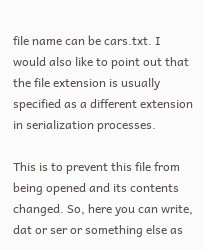file name can be cars.txt. I would also like to point out that the file extension is usually specified as a different extension in serialization processes.

This is to prevent this file from being opened and its contents changed. So, here you can write, dat or ser or something else as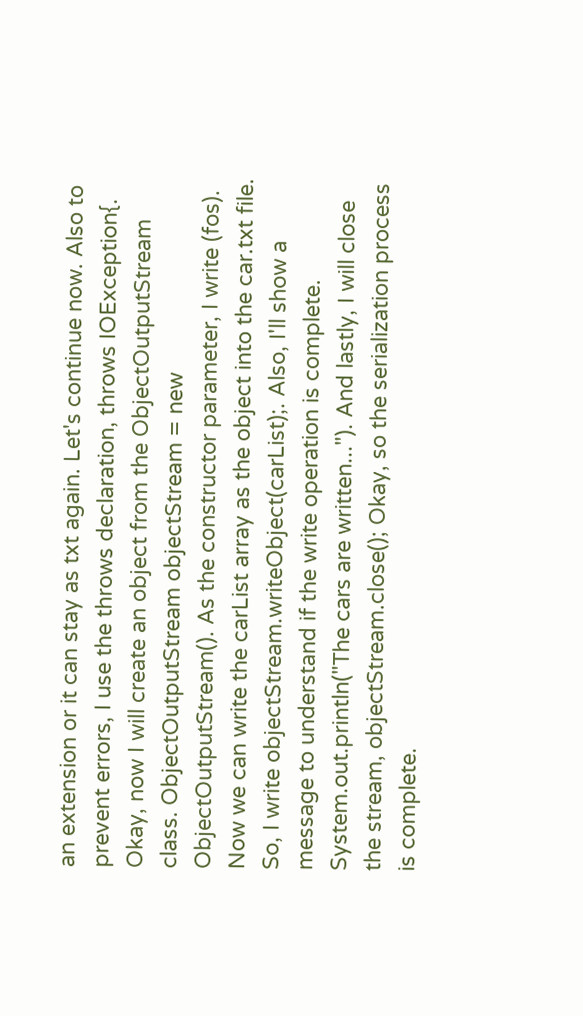an extension or it can stay as txt again. Let's continue now. Also to prevent errors, I use the throws declaration, throws IOException{. Okay, now I will create an object from the ObjectOutputStream class. ObjectOutputStream objectStream = new ObjectOutputStream(). As the constructor parameter, I write (fos). Now we can write the carList array as the object into the car.txt file. So, I write objectStream.writeObject(carList);. Also, I'll show a message to understand if the write operation is complete. System.out.println("The cars are written..."). And lastly, I will close the stream, objectStream.close(); Okay, so the serialization process is complete.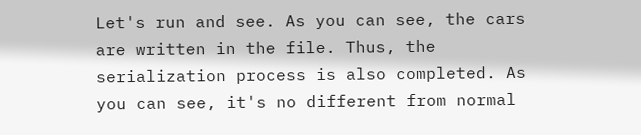Let's run and see. As you can see, the cars are written in the file. Thus, the serialization process is also completed. As you can see, it's no different from normal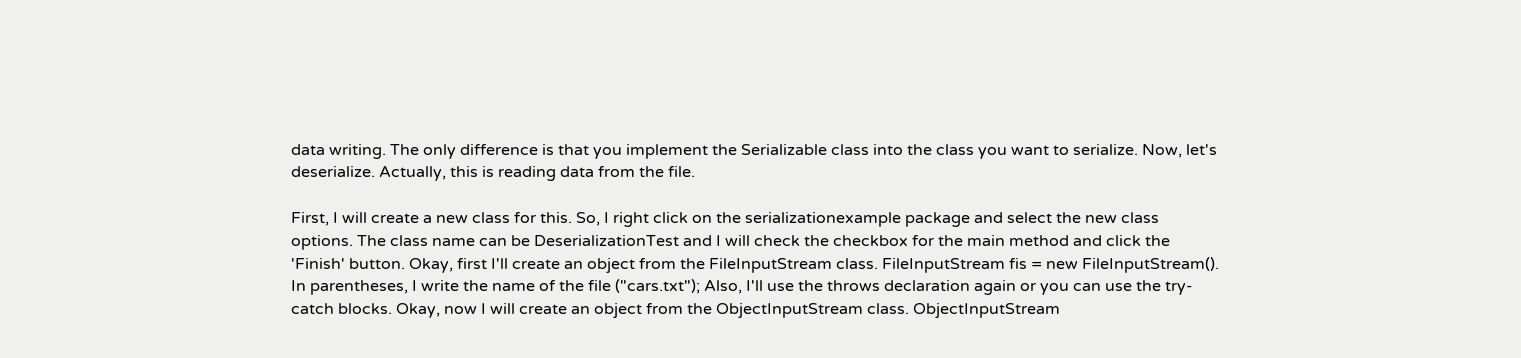data writing. The only difference is that you implement the Serializable class into the class you want to serialize. Now, let's deserialize. Actually, this is reading data from the file.

First, I will create a new class for this. So, I right click on the serializationexample package and select the new class options. The class name can be DeserializationTest and I will check the checkbox for the main method and click the 'Finish' button. Okay, first I'll create an object from the FileInputStream class. FileInputStream fis = new FileInputStream(). In parentheses, I write the name of the file ("cars.txt"); Also, I'll use the throws declaration again or you can use the try-catch blocks. Okay, now I will create an object from the ObjectInputStream class. ObjectInputStream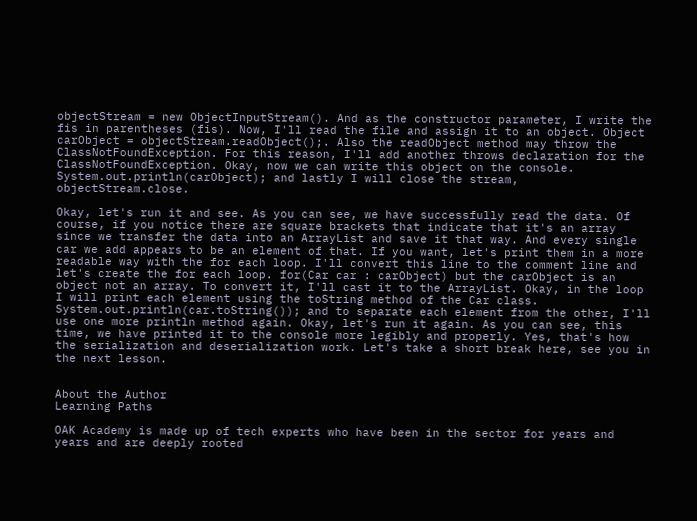objectStream = new ObjectInputStream(). And as the constructor parameter, I write the fis in parentheses (fis). Now, I'll read the file and assign it to an object. Object carObject = objectStream.readObject();. Also the readObject method may throw the ClassNotFoundException. For this reason, I'll add another throws declaration for the ClassNotFoundException. Okay, now we can write this object on the console. System.out.println(carObject); and lastly I will close the stream, objectStream.close.

Okay, let's run it and see. As you can see, we have successfully read the data. Of course, if you notice there are square brackets that indicate that it's an array since we transfer the data into an ArrayList and save it that way. And every single car we add appears to be an element of that. If you want, let's print them in a more readable way with the for each loop. I'll convert this line to the comment line and let's create the for each loop. for(Car car : carObject) but the carObject is an object not an array. To convert it, I'll cast it to the ArrayList. Okay, in the loop I will print each element using the toString method of the Car class. System.out.println(car.toString()); and to separate each element from the other, I'll use one more println method again. Okay, let's run it again. As you can see, this time, we have printed it to the console more legibly and properly. Yes, that's how the serialization and deserialization work. Let's take a short break here, see you in the next lesson.


About the Author
Learning Paths

OAK Academy is made up of tech experts who have been in the sector for years and years and are deeply rooted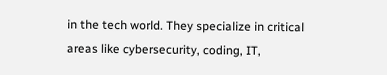in the tech world. They specialize in critical areas like cybersecurity, coding, IT,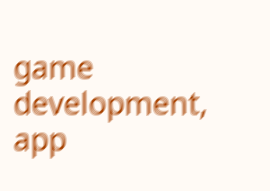game development, app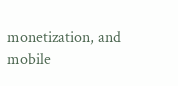monetization, and mobile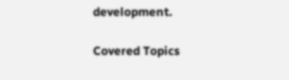development.

Covered Topics